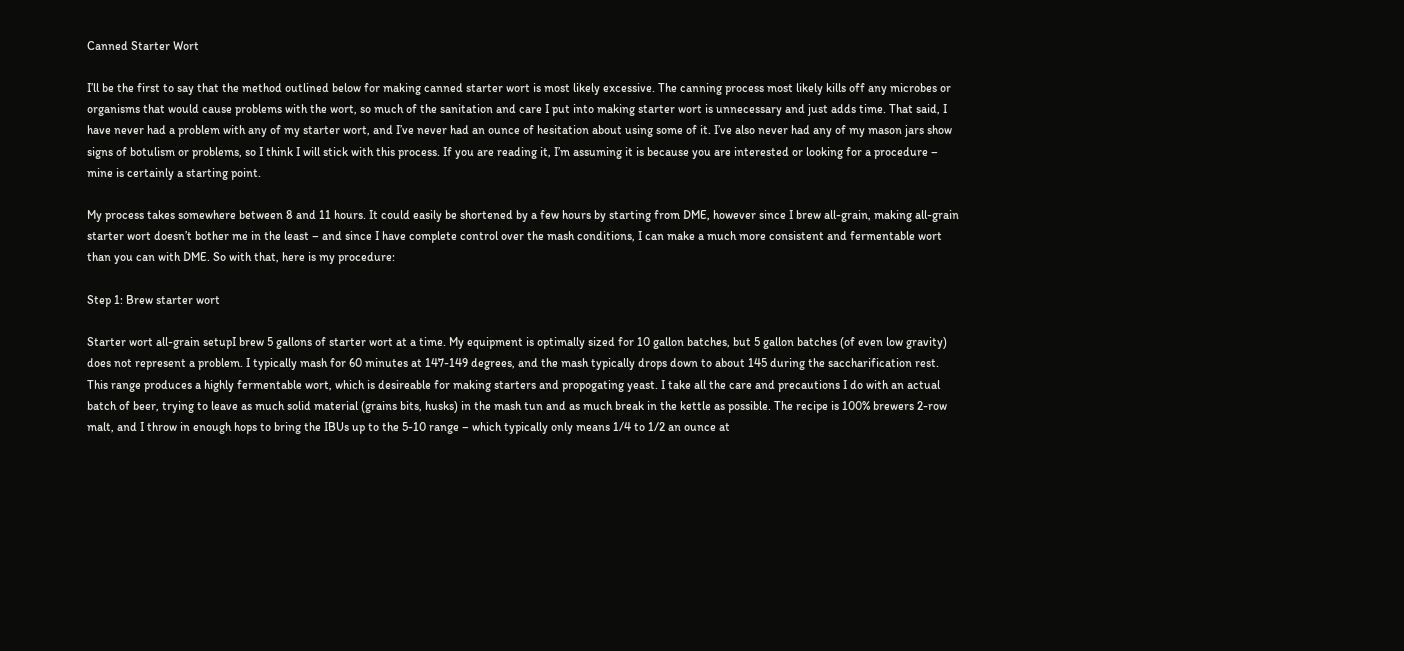Canned Starter Wort

I’ll be the first to say that the method outlined below for making canned starter wort is most likely excessive. The canning process most likely kills off any microbes or organisms that would cause problems with the wort, so much of the sanitation and care I put into making starter wort is unnecessary and just adds time. That said, I have never had a problem with any of my starter wort, and I’ve never had an ounce of hesitation about using some of it. I’ve also never had any of my mason jars show signs of botulism or problems, so I think I will stick with this process. If you are reading it, I’m assuming it is because you are interested or looking for a procedure – mine is certainly a starting point.

My process takes somewhere between 8 and 11 hours. It could easily be shortened by a few hours by starting from DME, however since I brew all-grain, making all-grain starter wort doesn’t bother me in the least – and since I have complete control over the mash conditions, I can make a much more consistent and fermentable wort than you can with DME. So with that, here is my procedure:

Step 1: Brew starter wort

Starter wort all-grain setupI brew 5 gallons of starter wort at a time. My equipment is optimally sized for 10 gallon batches, but 5 gallon batches (of even low gravity) does not represent a problem. I typically mash for 60 minutes at 147-149 degrees, and the mash typically drops down to about 145 during the saccharification rest. This range produces a highly fermentable wort, which is desireable for making starters and propogating yeast. I take all the care and precautions I do with an actual batch of beer, trying to leave as much solid material (grains bits, husks) in the mash tun and as much break in the kettle as possible. The recipe is 100% brewers 2-row malt, and I throw in enough hops to bring the IBUs up to the 5-10 range – which typically only means 1/4 to 1/2 an ounce at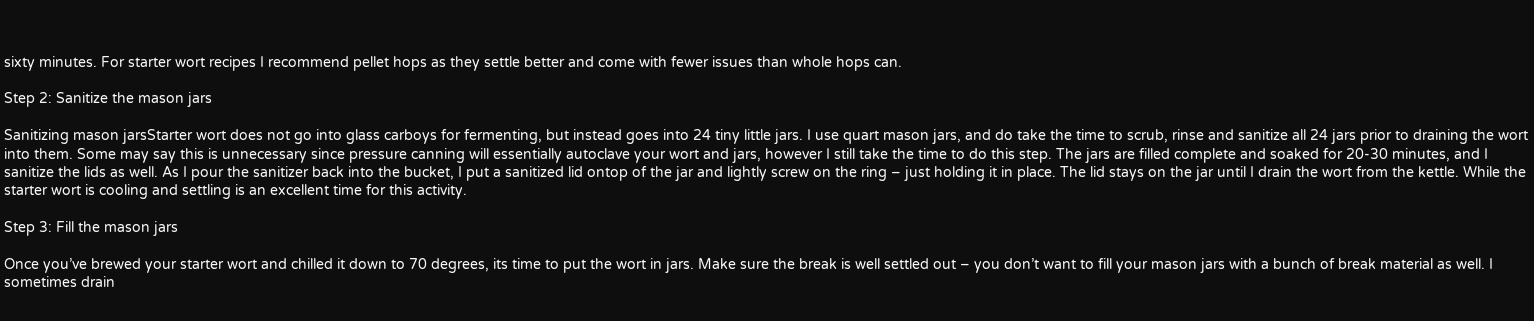sixty minutes. For starter wort recipes I recommend pellet hops as they settle better and come with fewer issues than whole hops can.

Step 2: Sanitize the mason jars

Sanitizing mason jarsStarter wort does not go into glass carboys for fermenting, but instead goes into 24 tiny little jars. I use quart mason jars, and do take the time to scrub, rinse and sanitize all 24 jars prior to draining the wort into them. Some may say this is unnecessary since pressure canning will essentially autoclave your wort and jars, however I still take the time to do this step. The jars are filled complete and soaked for 20-30 minutes, and I sanitize the lids as well. As I pour the sanitizer back into the bucket, I put a sanitized lid ontop of the jar and lightly screw on the ring – just holding it in place. The lid stays on the jar until I drain the wort from the kettle. While the starter wort is cooling and settling is an excellent time for this activity.

Step 3: Fill the mason jars

Once you’ve brewed your starter wort and chilled it down to 70 degrees, its time to put the wort in jars. Make sure the break is well settled out – you don’t want to fill your mason jars with a bunch of break material as well. I sometimes drain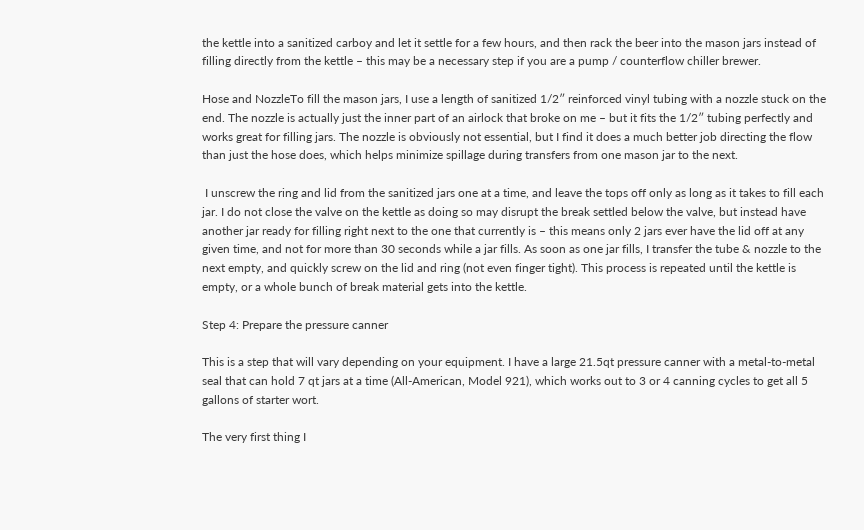the kettle into a sanitized carboy and let it settle for a few hours, and then rack the beer into the mason jars instead of filling directly from the kettle – this may be a necessary step if you are a pump / counterflow chiller brewer.

Hose and NozzleTo fill the mason jars, I use a length of sanitized 1/2″ reinforced vinyl tubing with a nozzle stuck on the end. The nozzle is actually just the inner part of an airlock that broke on me – but it fits the 1/2″ tubing perfectly and works great for filling jars. The nozzle is obviously not essential, but I find it does a much better job directing the flow than just the hose does, which helps minimize spillage during transfers from one mason jar to the next.

 I unscrew the ring and lid from the sanitized jars one at a time, and leave the tops off only as long as it takes to fill each jar. I do not close the valve on the kettle as doing so may disrupt the break settled below the valve, but instead have another jar ready for filling right next to the one that currently is – this means only 2 jars ever have the lid off at any given time, and not for more than 30 seconds while a jar fills. As soon as one jar fills, I transfer the tube & nozzle to the next empty, and quickly screw on the lid and ring (not even finger tight). This process is repeated until the kettle is empty, or a whole bunch of break material gets into the kettle.

Step 4: Prepare the pressure canner

This is a step that will vary depending on your equipment. I have a large 21.5qt pressure canner with a metal-to-metal seal that can hold 7 qt jars at a time (All-American, Model 921), which works out to 3 or 4 canning cycles to get all 5 gallons of starter wort.

The very first thing I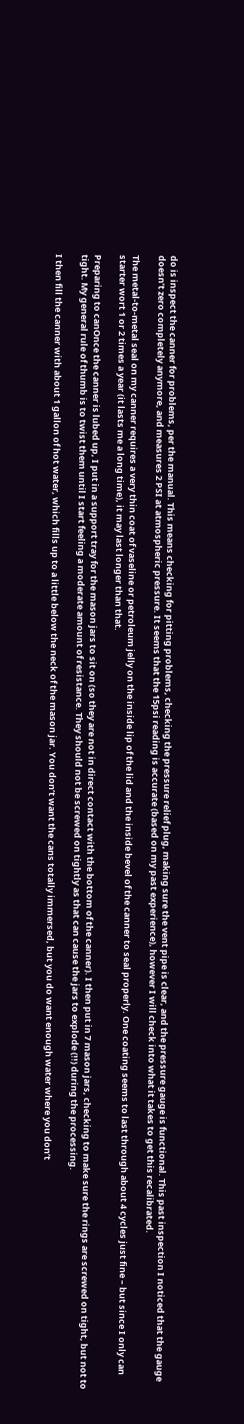do is inspect the canner for problems, per the manual. This means checking for pitting problems, checking the pressure relief plug, making sure the vent pipe is clear, and the pressure gauge is functional. This past inspection I noticed that the gauge doesn’t zero completely anymore, and measures 2 PSI at atmospheric pressure. It seems that the 15psi reading is accurate (based on my past experience), however I will check into what it takes to get this recalibrated.

The metal-to-metal seal on my canner requires a very thin coat of vaseline or petroleum jelly on the inside lip of the lid and the inside bevel of the canner to seal properly. One coating seems to last through about 4 cycles just fine – but since I only can starter wort 1 or 2 times a year (it lasts me a long time), it may last longer than that.

Preparing to canOnce the canner is lubed up, I put in a support tray for the mason jars to sit on (so they are not in direct contact with the bottom of the canner). I then put in 7 mason jars, checking to make sure the rings are screwed on tight, but not to tight. My general rule of thumb is to twist them until I start feeling a moderate amount of resistance. They should not be screwed on tightly as that can cause the jars to explode (!!) during the processing.

I then fill the canner with about 1 gallon of hot water, which fills up to a little below the neck of the mason jar. You don’t want the cans totally immersed, but you do want enough water where you don’t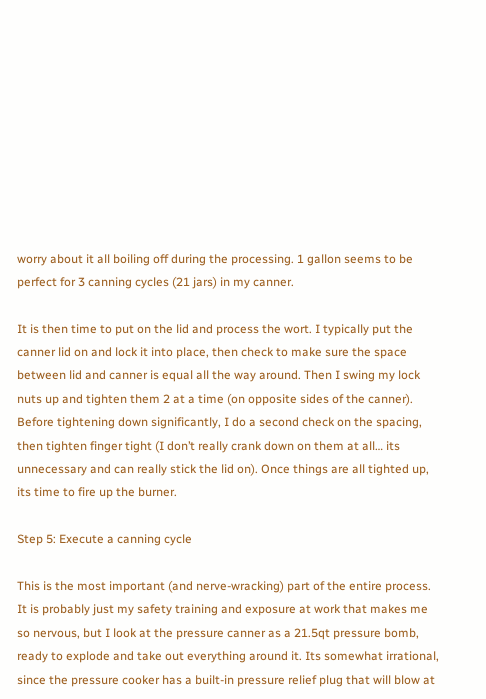worry about it all boiling off during the processing. 1 gallon seems to be perfect for 3 canning cycles (21 jars) in my canner.

It is then time to put on the lid and process the wort. I typically put the canner lid on and lock it into place, then check to make sure the space between lid and canner is equal all the way around. Then I swing my lock nuts up and tighten them 2 at a time (on opposite sides of the canner). Before tightening down significantly, I do a second check on the spacing, then tighten finger tight (I don’t really crank down on them at all… its unnecessary and can really stick the lid on). Once things are all tighted up, its time to fire up the burner.

Step 5: Execute a canning cycle

This is the most important (and nerve-wracking) part of the entire process. It is probably just my safety training and exposure at work that makes me so nervous, but I look at the pressure canner as a 21.5qt pressure bomb, ready to explode and take out everything around it. Its somewhat irrational, since the pressure cooker has a built-in pressure relief plug that will blow at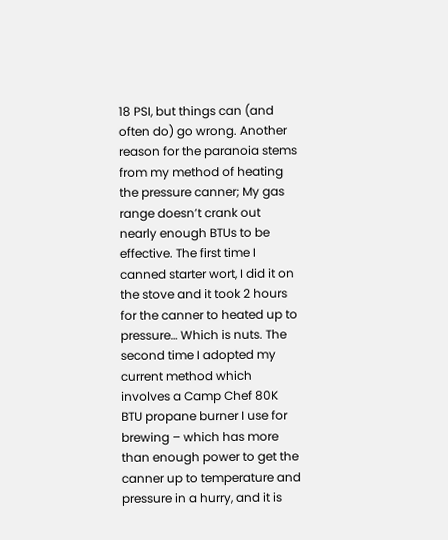18 PSI, but things can (and often do) go wrong. Another reason for the paranoia stems from my method of heating the pressure canner; My gas range doesn’t crank out nearly enough BTUs to be effective. The first time I canned starter wort, I did it on the stove and it took 2 hours for the canner to heated up to pressure… Which is nuts. The second time I adopted my current method which involves a Camp Chef 80K BTU propane burner I use for brewing – which has more than enough power to get the canner up to temperature and pressure in a hurry, and it is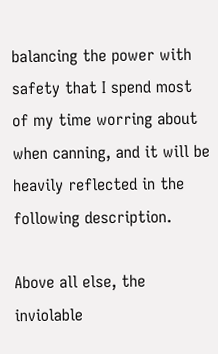balancing the power with safety that I spend most of my time worring about when canning, and it will be heavily reflected in the following description.

Above all else, the inviolable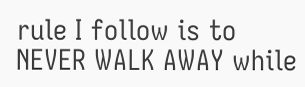rule I follow is to NEVER WALK AWAY while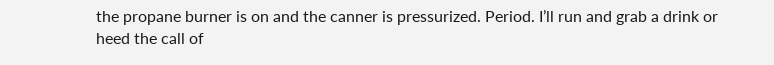the propane burner is on and the canner is pressurized. Period. I’ll run and grab a drink or heed the call of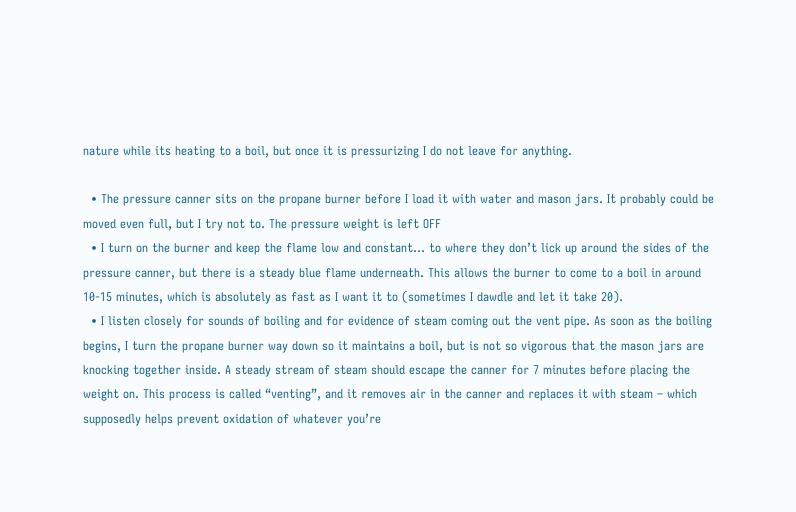nature while its heating to a boil, but once it is pressurizing I do not leave for anything.

  • The pressure canner sits on the propane burner before I load it with water and mason jars. It probably could be moved even full, but I try not to. The pressure weight is left OFF
  • I turn on the burner and keep the flame low and constant… to where they don’t lick up around the sides of the pressure canner, but there is a steady blue flame underneath. This allows the burner to come to a boil in around 10-15 minutes, which is absolutely as fast as I want it to (sometimes I dawdle and let it take 20).
  • I listen closely for sounds of boiling and for evidence of steam coming out the vent pipe. As soon as the boiling begins, I turn the propane burner way down so it maintains a boil, but is not so vigorous that the mason jars are knocking together inside. A steady stream of steam should escape the canner for 7 minutes before placing the weight on. This process is called “venting”, and it removes air in the canner and replaces it with steam – which supposedly helps prevent oxidation of whatever you’re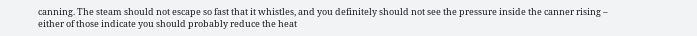canning. The steam should not escape so fast that it whistles, and you definitely should not see the pressure inside the canner rising – either of those indicate you should probably reduce the heat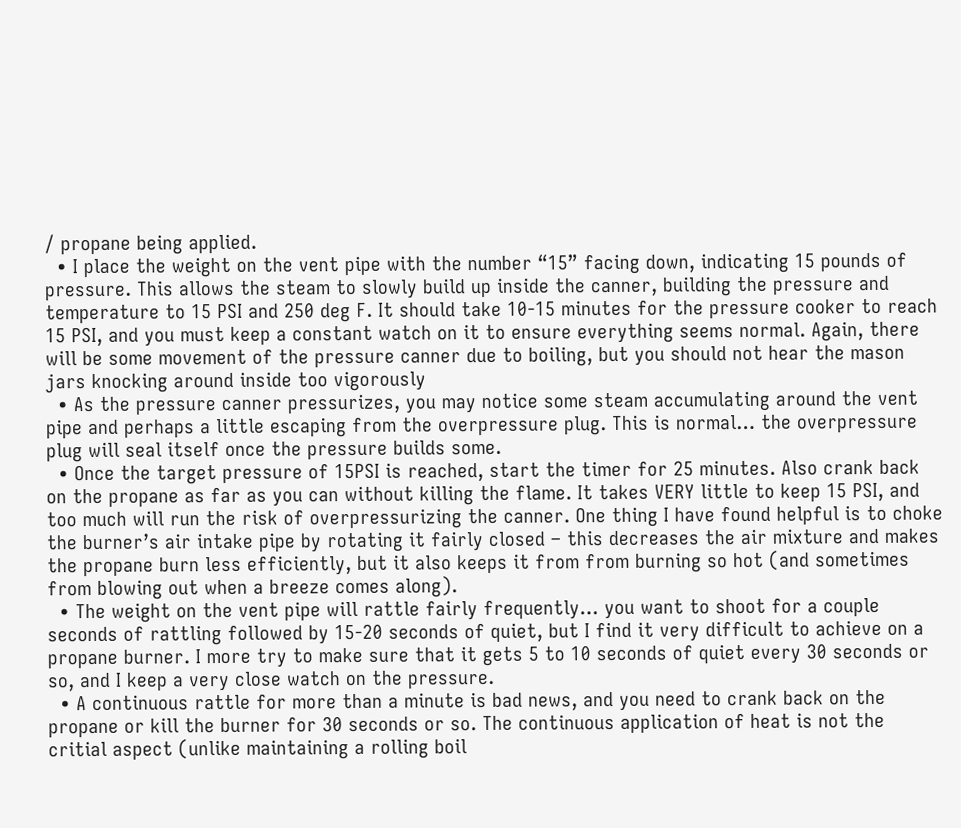/ propane being applied.
  • I place the weight on the vent pipe with the number “15” facing down, indicating 15 pounds of pressure. This allows the steam to slowly build up inside the canner, building the pressure and temperature to 15 PSI and 250 deg F. It should take 10-15 minutes for the pressure cooker to reach 15 PSI, and you must keep a constant watch on it to ensure everything seems normal. Again, there will be some movement of the pressure canner due to boiling, but you should not hear the mason jars knocking around inside too vigorously
  • As the pressure canner pressurizes, you may notice some steam accumulating around the vent pipe and perhaps a little escaping from the overpressure plug. This is normal… the overpressure plug will seal itself once the pressure builds some.
  • Once the target pressure of 15PSI is reached, start the timer for 25 minutes. Also crank back on the propane as far as you can without killing the flame. It takes VERY little to keep 15 PSI, and too much will run the risk of overpressurizing the canner. One thing I have found helpful is to choke the burner’s air intake pipe by rotating it fairly closed – this decreases the air mixture and makes the propane burn less efficiently, but it also keeps it from from burning so hot (and sometimes from blowing out when a breeze comes along).
  • The weight on the vent pipe will rattle fairly frequently… you want to shoot for a couple seconds of rattling followed by 15-20 seconds of quiet, but I find it very difficult to achieve on a propane burner. I more try to make sure that it gets 5 to 10 seconds of quiet every 30 seconds or so, and I keep a very close watch on the pressure.
  • A continuous rattle for more than a minute is bad news, and you need to crank back on the propane or kill the burner for 30 seconds or so. The continuous application of heat is not the critial aspect (unlike maintaining a rolling boil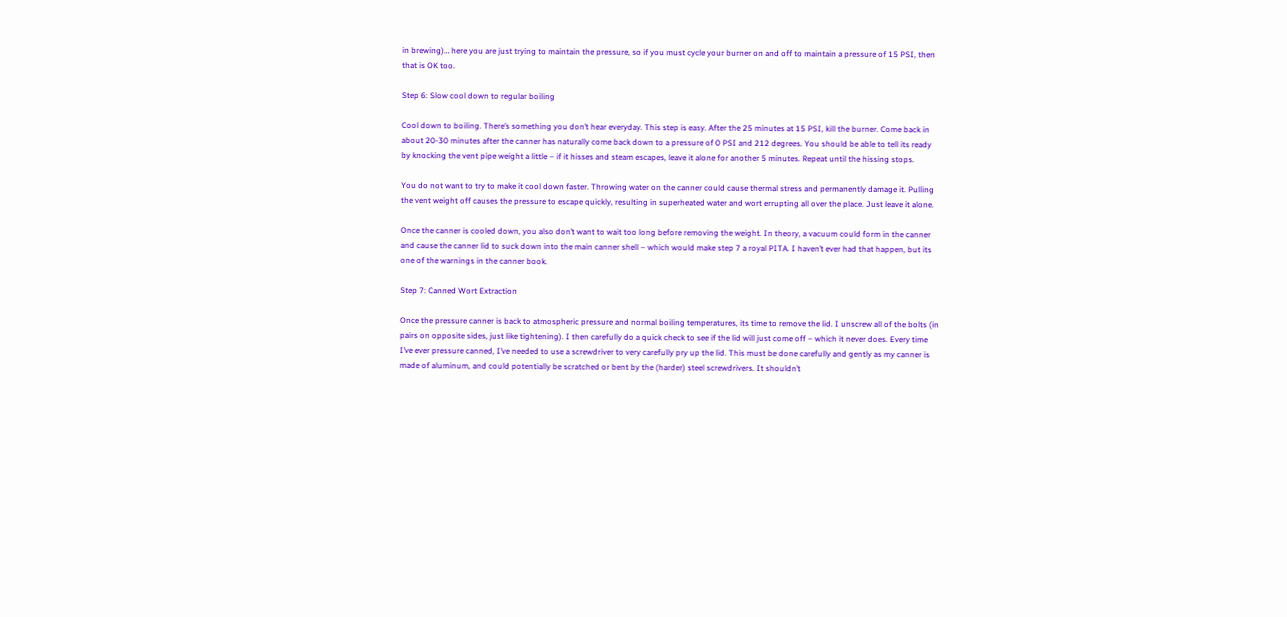in brewing)… here you are just trying to maintain the pressure, so if you must cycle your burner on and off to maintain a pressure of 15 PSI, then that is OK too.

Step 6: Slow cool down to regular boiling

Cool down to boiling. There’s something you don’t hear everyday. This step is easy. After the 25 minutes at 15 PSI, kill the burner. Come back in about 20-30 minutes after the canner has naturally come back down to a pressure of 0 PSI and 212 degrees. You should be able to tell its ready by knocking the vent pipe weight a little – if it hisses and steam escapes, leave it alone for another 5 minutes. Repeat until the hissing stops.

You do not want to try to make it cool down faster. Throwing water on the canner could cause thermal stress and permanently damage it. Pulling the vent weight off causes the pressure to escape quickly, resulting in superheated water and wort errupting all over the place. Just leave it alone.

Once the canner is cooled down, you also don’t want to wait too long before removing the weight. In theory, a vacuum could form in the canner and cause the canner lid to suck down into the main canner shell – which would make step 7 a royal PITA. I haven’t ever had that happen, but its one of the warnings in the canner book.

Step 7: Canned Wort Extraction

Once the pressure canner is back to atmospheric pressure and normal boiling temperatures, its time to remove the lid. I unscrew all of the bolts (in pairs on opposite sides, just like tightening). I then carefully do a quick check to see if the lid will just come off – which it never does. Every time I’ve ever pressure canned, I’ve needed to use a screwdriver to very carefully pry up the lid. This must be done carefully and gently as my canner is made of aluminum, and could potentially be scratched or bent by the (harder) steel screwdrivers. It shouldn’t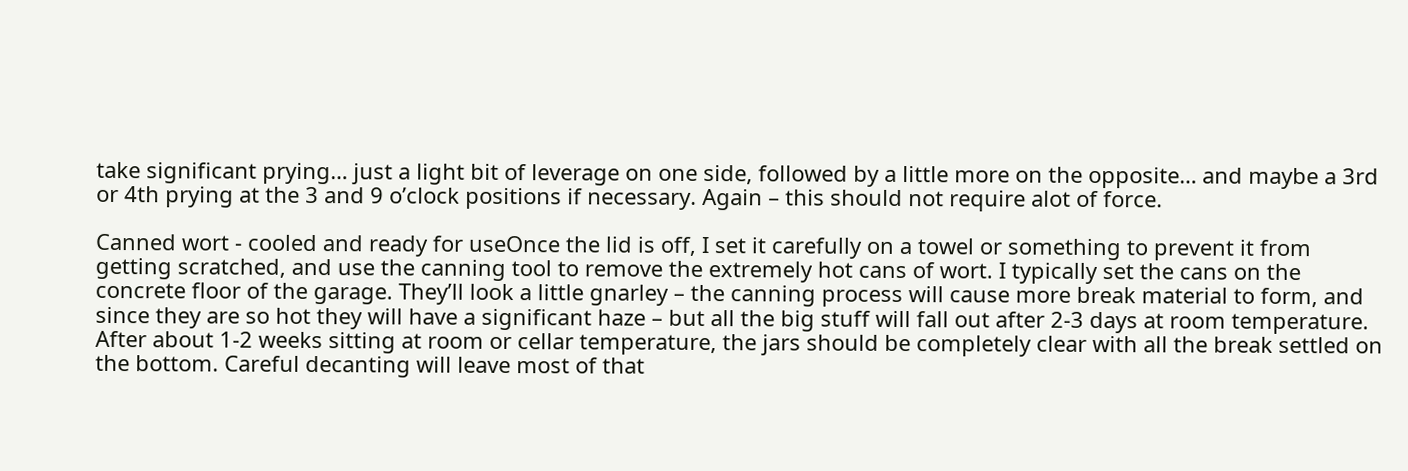take significant prying… just a light bit of leverage on one side, followed by a little more on the opposite… and maybe a 3rd or 4th prying at the 3 and 9 o’clock positions if necessary. Again – this should not require alot of force.

Canned wort - cooled and ready for useOnce the lid is off, I set it carefully on a towel or something to prevent it from getting scratched, and use the canning tool to remove the extremely hot cans of wort. I typically set the cans on the concrete floor of the garage. They’ll look a little gnarley – the canning process will cause more break material to form, and since they are so hot they will have a significant haze – but all the big stuff will fall out after 2-3 days at room temperature. After about 1-2 weeks sitting at room or cellar temperature, the jars should be completely clear with all the break settled on the bottom. Careful decanting will leave most of that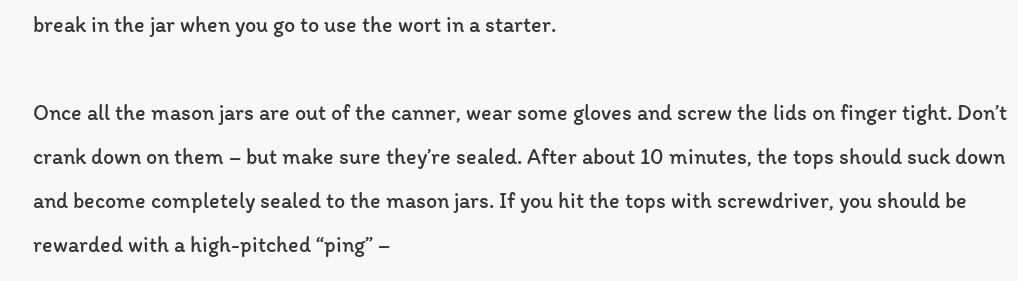break in the jar when you go to use the wort in a starter.

Once all the mason jars are out of the canner, wear some gloves and screw the lids on finger tight. Don’t crank down on them – but make sure they’re sealed. After about 10 minutes, the tops should suck down and become completely sealed to the mason jars. If you hit the tops with screwdriver, you should be rewarded with a high-pitched “ping” –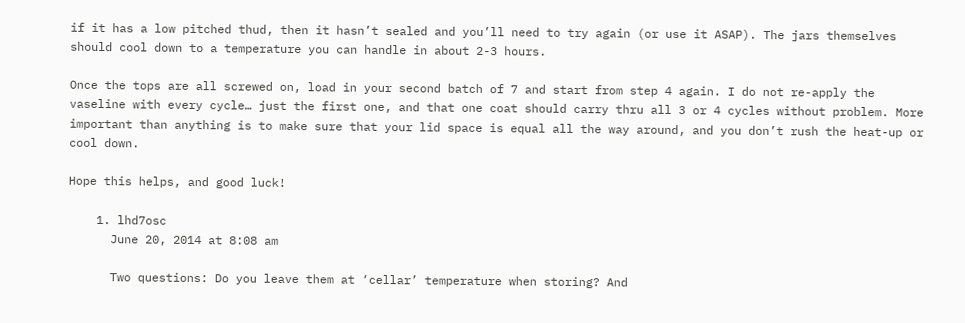if it has a low pitched thud, then it hasn’t sealed and you’ll need to try again (or use it ASAP). The jars themselves should cool down to a temperature you can handle in about 2-3 hours.

Once the tops are all screwed on, load in your second batch of 7 and start from step 4 again. I do not re-apply the vaseline with every cycle… just the first one, and that one coat should carry thru all 3 or 4 cycles without problem. More important than anything is to make sure that your lid space is equal all the way around, and you don’t rush the heat-up or cool down.

Hope this helps, and good luck!

    1. lhd7osc
      June 20, 2014 at 8:08 am

      Two questions: Do you leave them at ‘cellar’ temperature when storing? And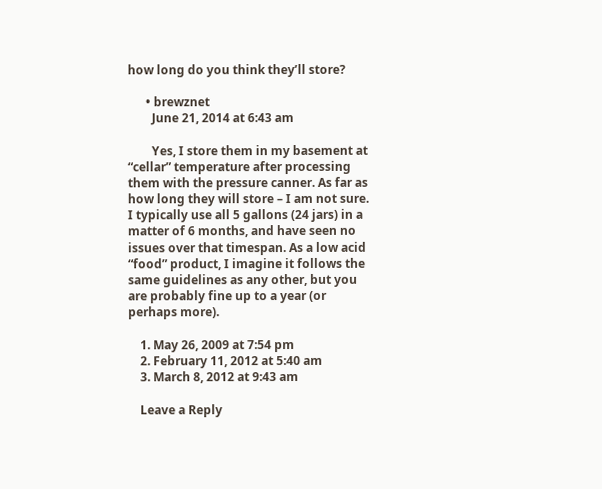how long do you think they’ll store?

      • brewznet
        June 21, 2014 at 6:43 am

        Yes, I store them in my basement at “cellar” temperature after processing them with the pressure canner. As far as how long they will store – I am not sure. I typically use all 5 gallons (24 jars) in a matter of 6 months, and have seen no issues over that timespan. As a low acid “food” product, I imagine it follows the same guidelines as any other, but you are probably fine up to a year (or perhaps more).

    1. May 26, 2009 at 7:54 pm
    2. February 11, 2012 at 5:40 am
    3. March 8, 2012 at 9:43 am

    Leave a Reply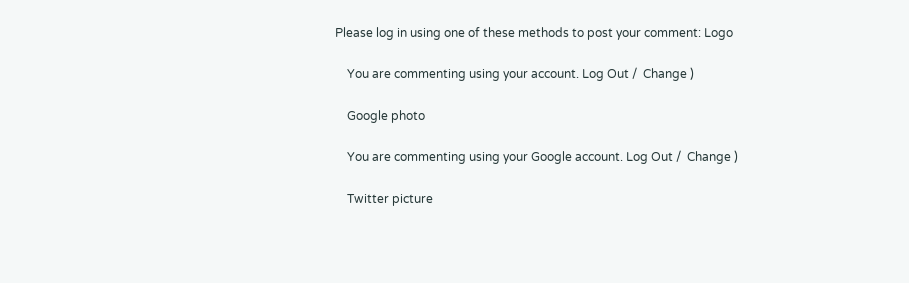Please log in using one of these methods to post your comment: Logo

    You are commenting using your account. Log Out /  Change )

    Google photo

    You are commenting using your Google account. Log Out /  Change )

    Twitter picture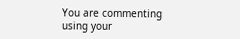You are commenting using your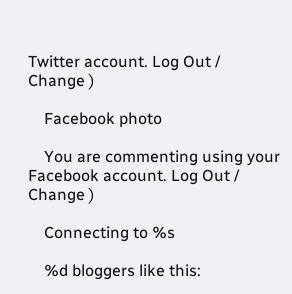Twitter account. Log Out /  Change )

    Facebook photo

    You are commenting using your Facebook account. Log Out /  Change )

    Connecting to %s

    %d bloggers like this: